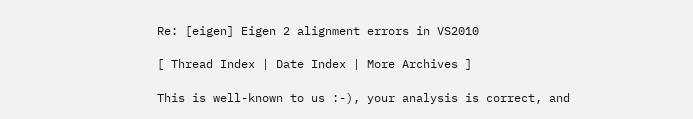Re: [eigen] Eigen 2 alignment errors in VS2010

[ Thread Index | Date Index | More Archives ]

This is well-known to us :-), your analysis is correct, and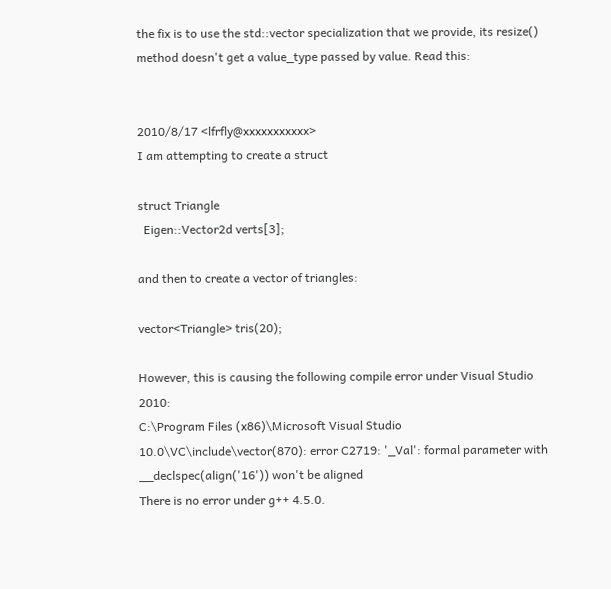the fix is to use the std::vector specialization that we provide, its resize() method doesn't get a value_type passed by value. Read this:


2010/8/17 <lfrfly@xxxxxxxxxxx>
I am attempting to create a struct

struct Triangle
  Eigen::Vector2d verts[3];

and then to create a vector of triangles:

vector<Triangle> tris(20);

However, this is causing the following compile error under Visual Studio 2010:
C:\Program Files (x86)\Microsoft Visual Studio 10.0\VC\include\vector(870): error C2719: '_Val': formal parameter with __declspec(align('16')) won't be aligned
There is no error under g++ 4.5.0.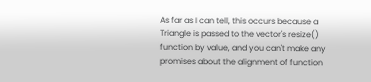As far as I can tell, this occurs because a Triangle is passed to the vector's resize() function by value, and you can't make any promises about the alignment of function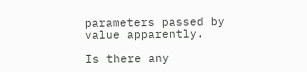parameters passed by value apparently.

Is there any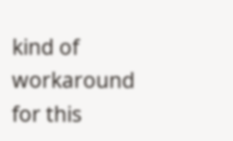kind of workaround for this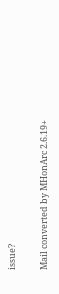issue?

Mail converted by MHonArc 2.6.19+